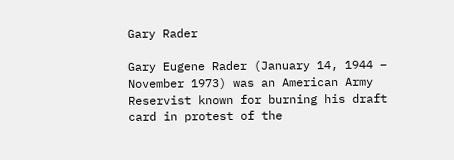Gary Rader

Gary Eugene Rader (January 14, 1944 – November 1973) was an American Army Reservist known for burning his draft card in protest of the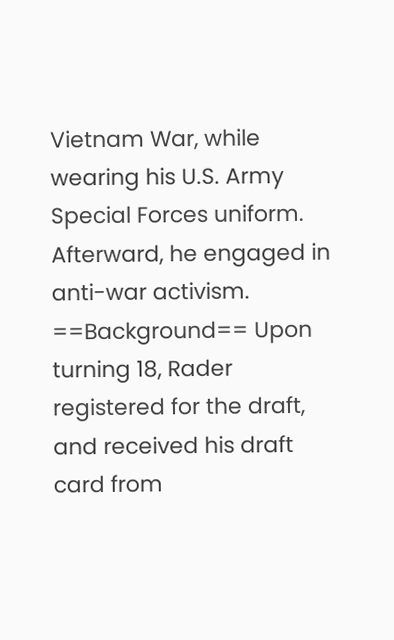Vietnam War, while wearing his U.S. Army Special Forces uniform. Afterward, he engaged in anti-war activism. ==Background== Upon turning 18, Rader registered for the draft, and received his draft card from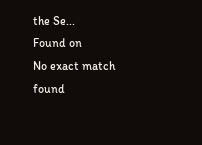the Se...
Found on
No exact match found